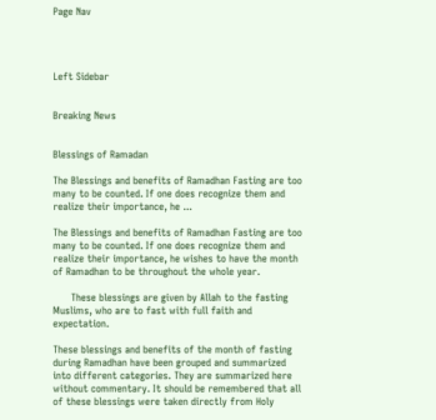Page Nav




Left Sidebar


Breaking News


Blessings of Ramadan

The Blessings and benefits of Ramadhan Fasting are too many to be counted. If one does recognize them and realize their importance, he ...

The Blessings and benefits of Ramadhan Fasting are too many to be counted. If one does recognize them and realize their importance, he wishes to have the month of Ramadhan to be throughout the whole year.

      These blessings are given by Allah to the fasting Muslims, who are to fast with full faith and expectation.

These blessings and benefits of the month of fasting during Ramadhan have been grouped and summarized into different categories. They are summarized here without commentary. It should be remembered that all of these blessings were taken directly from Holy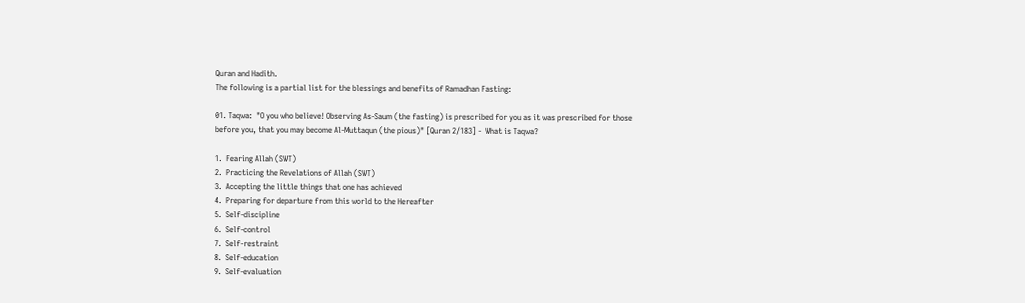Quran and Hadith.
The following is a partial list for the blessings and benefits of Ramadhan Fasting:

01. Taqwa:  "O you who believe! Observing As-Saum (the fasting) is prescribed for you as it was prescribed for those before you, that you may become Al-Muttaqun (the pious)" [Quran 2/183] -  What is Taqwa?

1.  Fearing Allah (SWT)
2.  Practicing the Revelations of Allah (SWT)
3.  Accepting the little things that one has achieved
4.  Preparing for departure from this world to the Hereafter
5.  Self-discipline
6.  Self-control
7.  Self-restraint
8.  Self-education
9.  Self-evaluation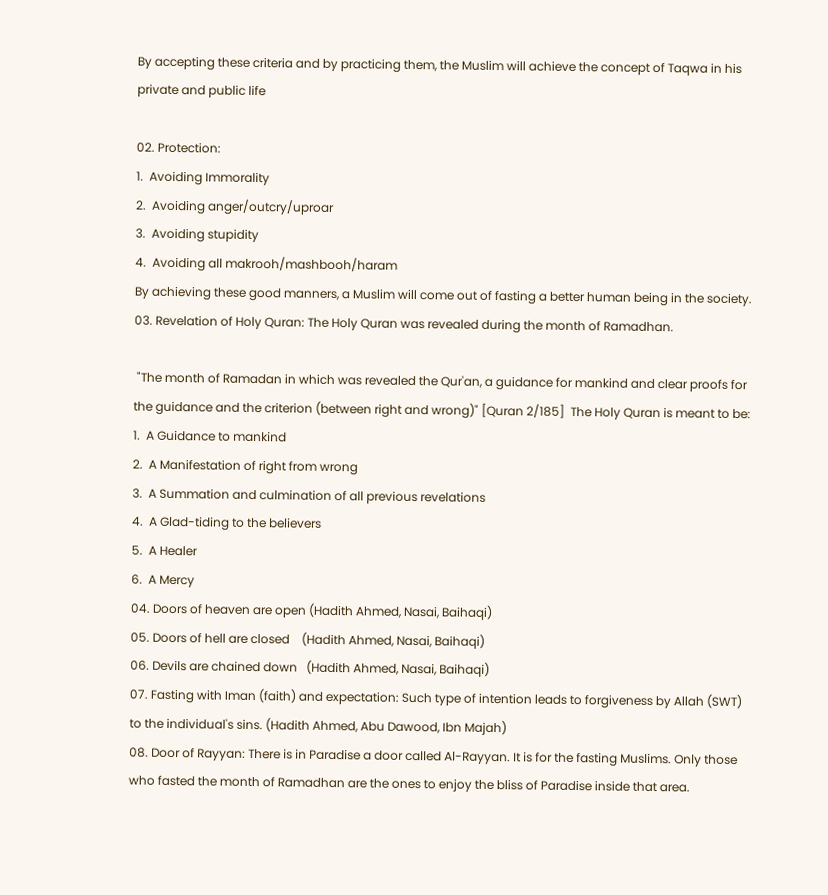By accepting these criteria and by practicing them, the Muslim will achieve the concept of Taqwa in his private and public life

02. Protection:
1.  Avoiding Immorality
2.  Avoiding anger/outcry/uproar
3.  Avoiding stupidity
4.  Avoiding all makrooh/mashbooh/haram
By achieving these good manners, a Muslim will come out of fasting a better human being in the society.
03. Revelation of Holy Quran: The Holy Quran was revealed during the month of Ramadhan.

 "The month of Ramadan in which was revealed the Qur'an, a guidance for mankind and clear proofs for the guidance and the criterion (between right and wrong)" [Quran 2/185]  The Holy Quran is meant to be:
1.  A Guidance to mankind
2.  A Manifestation of right from wrong
3.  A Summation and culmination of all previous revelations
4.  A Glad-tiding to the believers
5.  A Healer
6.  A Mercy
04. Doors of heaven are open (Hadith Ahmed, Nasai, Baihaqi)
05. Doors of hell are closed    (Hadith Ahmed, Nasai, Baihaqi)
06. Devils are chained down   (Hadith Ahmed, Nasai, Baihaqi)
07. Fasting with Iman (faith) and expectation: Such type of intention leads to forgiveness by Allah (SWT) to the individual's sins. (Hadith Ahmed, Abu Dawood, Ibn Majah)
08. Door of Rayyan: There is in Paradise a door called Al-Rayyan. It is for the fasting Muslims. Only those who fasted the month of Ramadhan are the ones to enjoy the bliss of Paradise inside that area.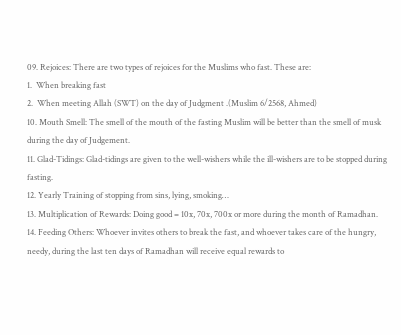09. Rejoices: There are two types of rejoices for the Muslims who fast. These are:
1.  When breaking fast
2.  When meeting Allah (SWT) on the day of Judgment .(Muslim 6/2568, Ahmed)
10. Mouth Smell: The smell of the mouth of the fasting Muslim will be better than the smell of musk during the day of Judgement.
11. Glad-Tidings: Glad-tidings are given to the well-wishers while the ill-wishers are to be stopped during fasting.
12. Yearly Training of stopping from sins, lying, smoking…
13. Multiplication of Rewards: Doing good = 10x, 70x, 700x or more during the month of Ramadhan.
14. Feeding Others: Whoever invites others to break the fast, and whoever takes care of the hungry, needy, during the last ten days of Ramadhan will receive equal rewards to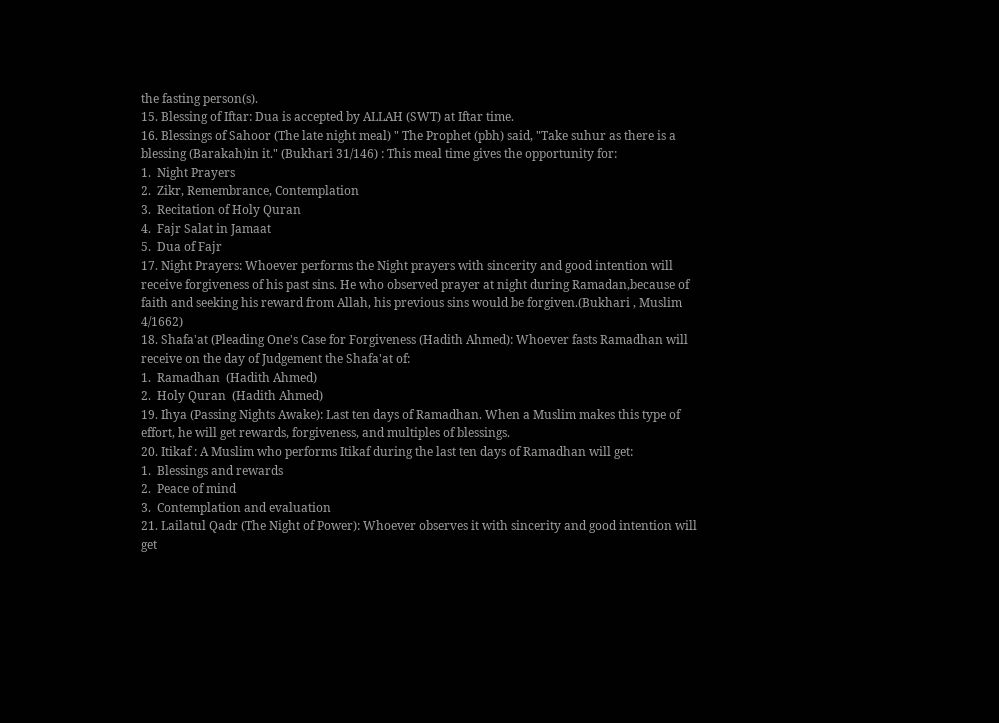the fasting person(s).
15. Blessing of Iftar: Dua is accepted by ALLAH (SWT) at Iftar time.
16. Blessings of Sahoor (The late night meal) " The Prophet (pbh) said, "Take suhur as there is a blessing (Barakah)in it." (Bukhari 31/146) : This meal time gives the opportunity for:
1.  Night Prayers
2.  Zikr, Remembrance, Contemplation
3.  Recitation of Holy Quran
4.  Fajr Salat in Jamaat
5.  Dua of Fajr
17. Night Prayers: Whoever performs the Night prayers with sincerity and good intention will receive forgiveness of his past sins. He who observed prayer at night during Ramadan,because of faith and seeking his reward from Allah, his previous sins would be forgiven.(Bukhari , Muslim 4/1662)
18. Shafa'at (Pleading One's Case for Forgiveness (Hadith Ahmed): Whoever fasts Ramadhan will receive on the day of Judgement the Shafa'at of:
1.  Ramadhan  (Hadith Ahmed)
2.  Holy Quran  (Hadith Ahmed)
19. Ihya (Passing Nights Awake): Last ten days of Ramadhan. When a Muslim makes this type of effort, he will get rewards, forgiveness, and multiples of blessings.
20. Itikaf : A Muslim who performs Itikaf during the last ten days of Ramadhan will get:
1.  Blessings and rewards
2.  Peace of mind
3.  Contemplation and evaluation
21. Lailatul Qadr (The Night of Power): Whoever observes it with sincerity and good intention will get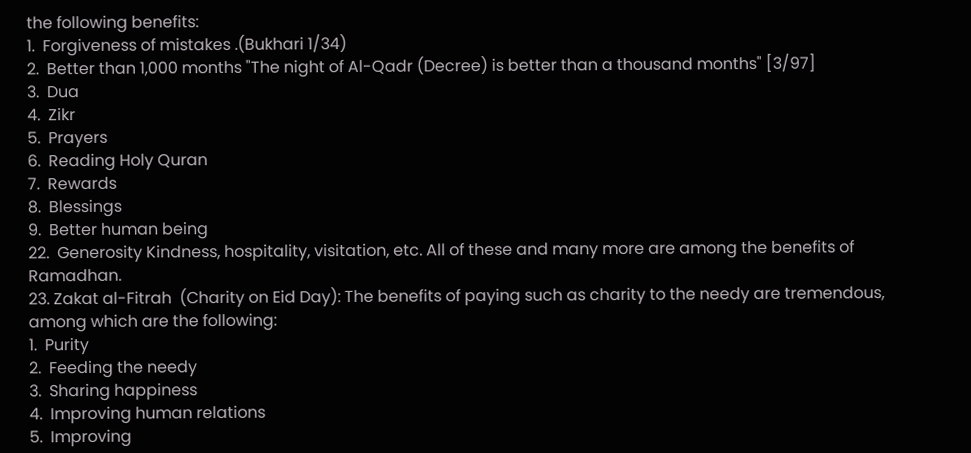the following benefits:
1.  Forgiveness of mistakes .(Bukhari 1/34)
2.  Better than 1,000 months "The night of Al-Qadr (Decree) is better than a thousand months" [3/97]
3.  Dua
4.  Zikr
5.  Prayers
6.  Reading Holy Quran
7.  Rewards
8.  Blessings
9.  Better human being
22.  Generosity Kindness, hospitality, visitation, etc. All of these and many more are among the benefits of Ramadhan.
23. Zakat al-Fitrah  (Charity on Eid Day): The benefits of paying such as charity to the needy are tremendous, among which are the following:
1.  Purity
2.  Feeding the needy
3.  Sharing happiness
4.  Improving human relations
5.  Improving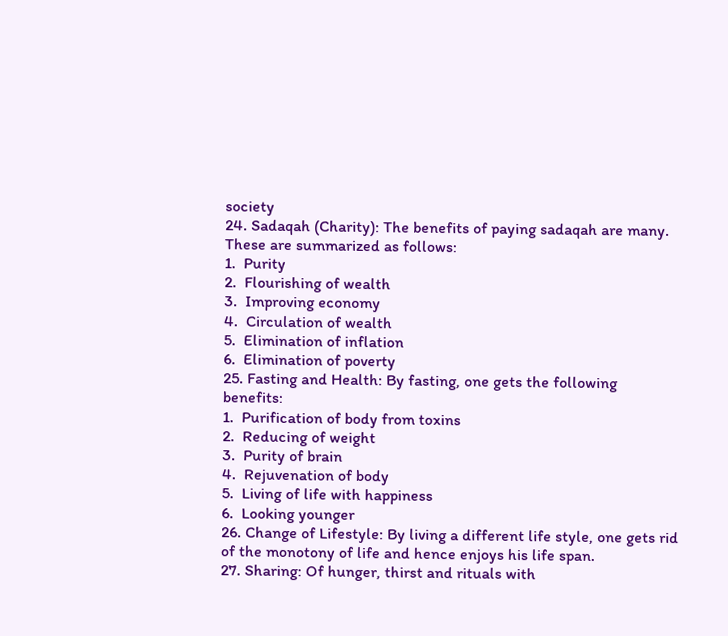society
24. Sadaqah (Charity): The benefits of paying sadaqah are many. These are summarized as follows:
1.  Purity
2.  Flourishing of wealth
3.  Improving economy
4.  Circulation of wealth
5.  Elimination of inflation
6.  Elimination of poverty
25. Fasting and Health: By fasting, one gets the following benefits:
1.  Purification of body from toxins
2.  Reducing of weight
3.  Purity of brain
4.  Rejuvenation of body
5.  Living of life with happiness
6.  Looking younger
26. Change of Lifestyle: By living a different life style, one gets rid of the monotony of life and hence enjoys his life span.
27. Sharing: Of hunger, thirst and rituals with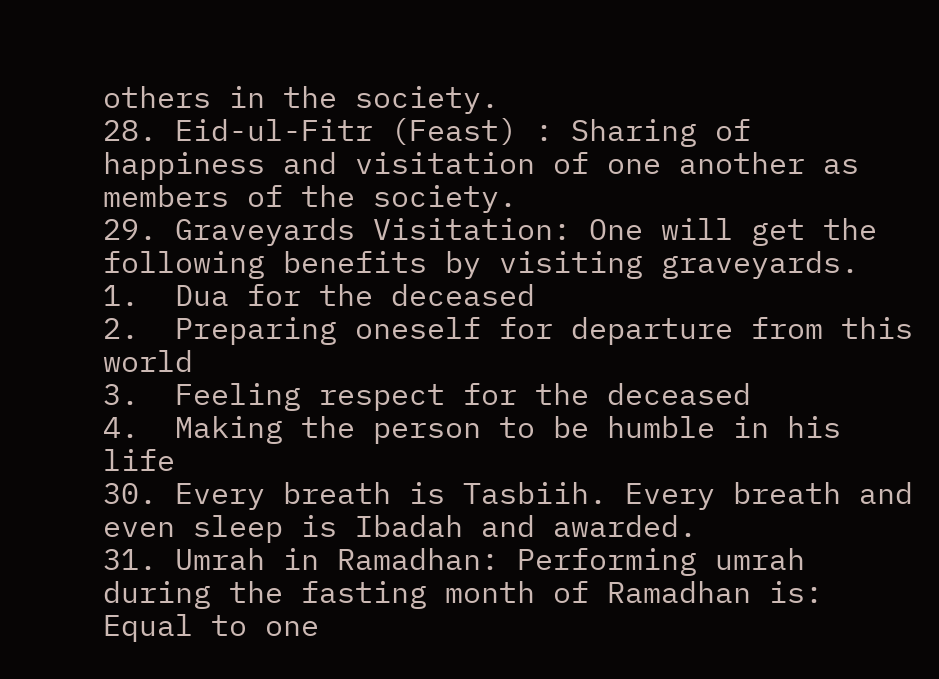others in the society.
28. Eid-ul-Fitr (Feast) : Sharing of happiness and visitation of one another as members of the society.
29. Graveyards Visitation: One will get the following benefits by visiting graveyards.
1.  Dua for the deceased
2.  Preparing oneself for departure from this world
3.  Feeling respect for the deceased
4.  Making the person to be humble in his life
30. Every breath is Tasbiih. Every breath and even sleep is Ibadah and awarded.
31. Umrah in Ramadhan: Performing umrah during the fasting month of Ramadhan is:
Equal to one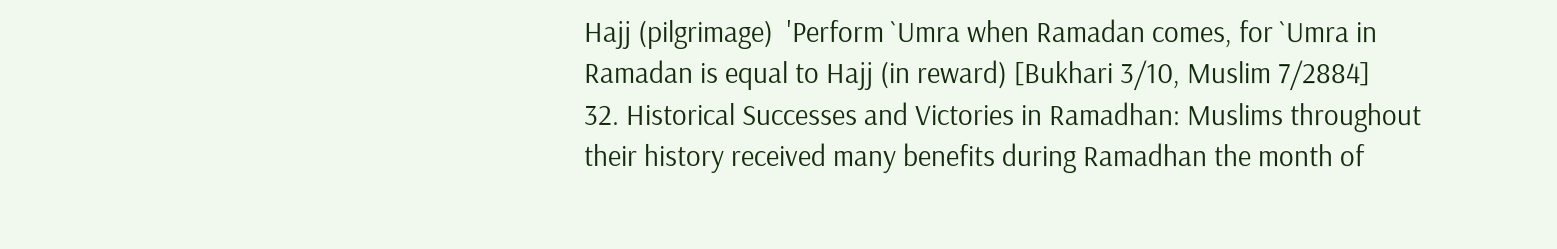Hajj (pilgrimage)  'Perform `Umra when Ramadan comes, for `Umra in Ramadan is equal to Hajj (in reward) [Bukhari 3/10, Muslim 7/2884]
32. Historical Successes and Victories in Ramadhan: Muslims throughout their history received many benefits during Ramadhan the month of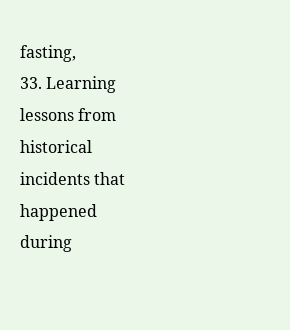fasting,
33. Learning lessons from historical incidents that happened during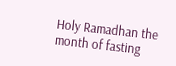Holy Ramadhan the month of fasting